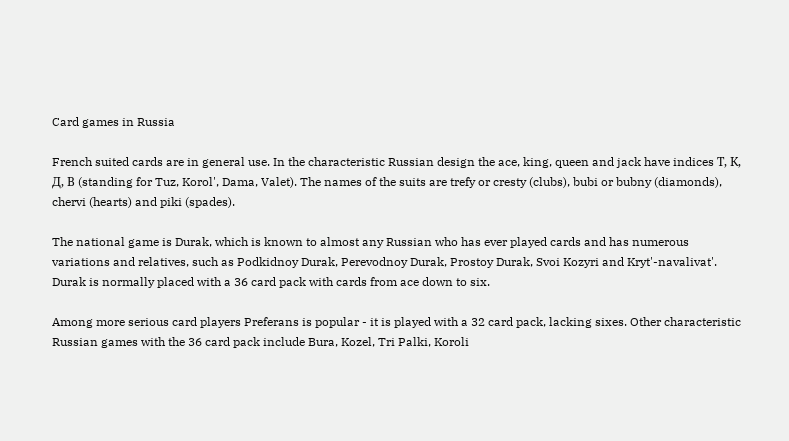Card games in Russia

French suited cards are in general use. In the characteristic Russian design the ace, king, queen and jack have indices Т, К, Д, В (standing for Tuz, Korol', Dama, Valet). The names of the suits are trefy or cresty (clubs), bubi or bubny (diamonds), chervi (hearts) and piki (spades).

The national game is Durak, which is known to almost any Russian who has ever played cards and has numerous variations and relatives, such as Podkidnoy Durak, Perevodnoy Durak, Prostoy Durak, Svoi Kozyri and Kryt'-navalivat'. Durak is normally placed with a 36 card pack with cards from ace down to six.

Among more serious card players Preferans is popular - it is played with a 32 card pack, lacking sixes. Other characteristic Russian games with the 36 card pack include Bura, Kozel, Tri Palki, Koroli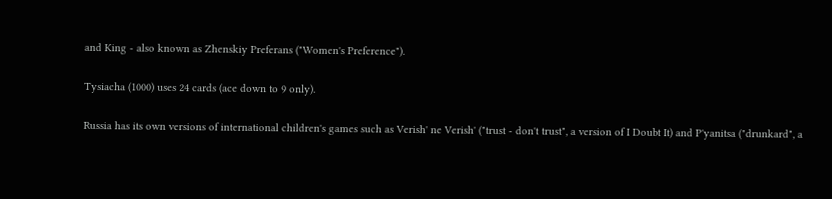and King - also known as Zhenskiy Preferans ("Women's Preference").

Tysiacha (1000) uses 24 cards (ace down to 9 only).

Russia has its own versions of international children's games such as Verish' ne Verish' ("trust - don't trust", a version of I Doubt It) and P'yanitsa ("drunkard", a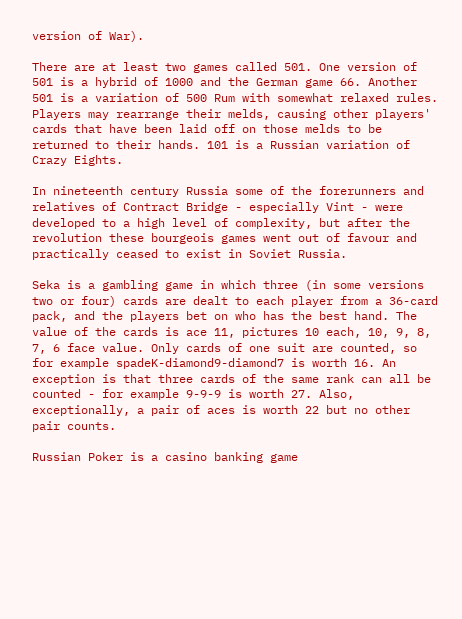version of War).

There are at least two games called 501. One version of 501 is a hybrid of 1000 and the German game 66. Another 501 is a variation of 500 Rum with somewhat relaxed rules. Players may rearrange their melds, causing other players' cards that have been laid off on those melds to be returned to their hands. 101 is a Russian variation of Crazy Eights.

In nineteenth century Russia some of the forerunners and relatives of Contract Bridge - especially Vint - were developed to a high level of complexity, but after the revolution these bourgeois games went out of favour and practically ceased to exist in Soviet Russia.

Seka is a gambling game in which three (in some versions two or four) cards are dealt to each player from a 36-card pack, and the players bet on who has the best hand. The value of the cards is ace 11, pictures 10 each, 10, 9, 8, 7, 6 face value. Only cards of one suit are counted, so for example spadeK-diamond9-diamond7 is worth 16. An exception is that three cards of the same rank can all be counted - for example 9-9-9 is worth 27. Also, exceptionally, a pair of aces is worth 22 but no other pair counts.

Russian Poker is a casino banking game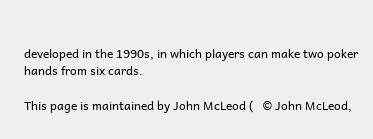developed in the 1990s, in which players can make two poker hands from six cards.

This page is maintained by John McLeod (   © John McLeod,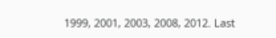1999, 2001, 2003, 2008, 2012. Last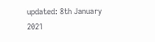updated: 8th January 2021